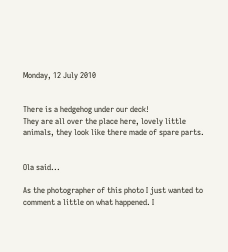Monday, 12 July 2010


There is a hedgehog under our deck!
They are all over the place here, lovely little animals, they look like there made of spare parts.


Ola said...

As the photographer of this photo I just wanted to comment a little on what happened. I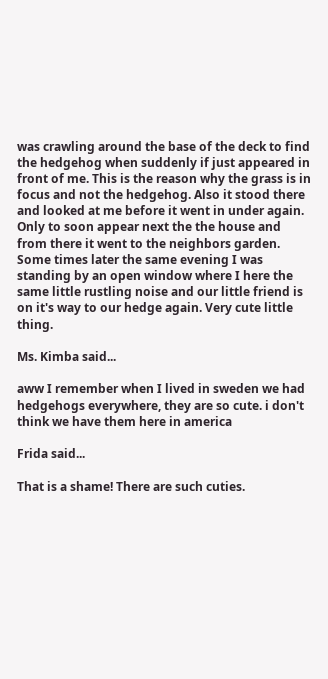was crawling around the base of the deck to find the hedgehog when suddenly if just appeared in front of me. This is the reason why the grass is in focus and not the hedgehog. Also it stood there and looked at me before it went in under again. Only to soon appear next the the house and from there it went to the neighbors garden. Some times later the same evening I was standing by an open window where I here the same little rustling noise and our little friend is on it's way to our hedge again. Very cute little thing.

Ms. Kimba said...

aww I remember when I lived in sweden we had hedgehogs everywhere, they are so cute. i don't think we have them here in america

Frida said...

That is a shame! There are such cuties.